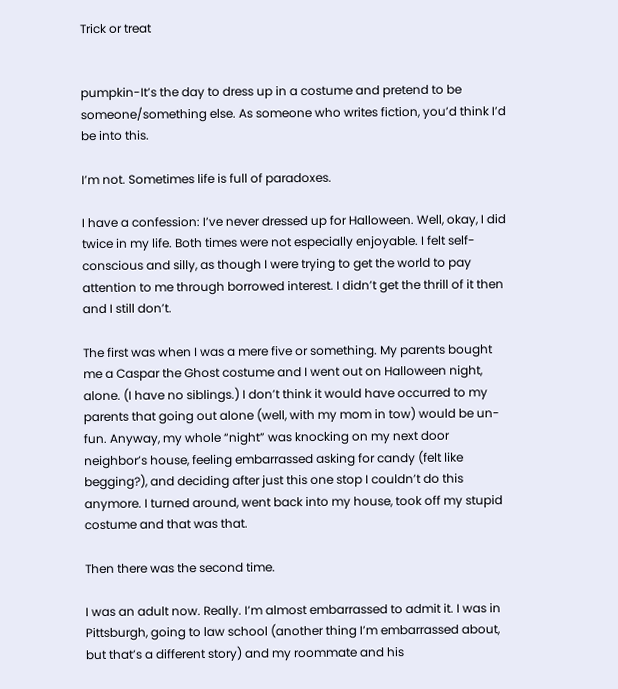Trick or treat


pumpkin-It’s the day to dress up in a costume and pretend to be someone/something else. As someone who writes fiction, you’d think I’d be into this.

I’m not. Sometimes life is full of paradoxes.

I have a confession: I’ve never dressed up for Halloween. Well, okay, I did twice in my life. Both times were not especially enjoyable. I felt self-conscious and silly, as though I were trying to get the world to pay attention to me through borrowed interest. I didn’t get the thrill of it then and I still don’t.

The first was when I was a mere five or something. My parents bought me a Caspar the Ghost costume and I went out on Halloween night, alone. (I have no siblings.) I don’t think it would have occurred to my parents that going out alone (well, with my mom in tow) would be un-fun. Anyway, my whole “night” was knocking on my next door neighbor’s house, feeling embarrassed asking for candy (felt like begging?), and deciding after just this one stop I couldn’t do this anymore. I turned around, went back into my house, took off my stupid costume and that was that.

Then there was the second time.

I was an adult now. Really. I’m almost embarrassed to admit it. I was in Pittsburgh, going to law school (another thing I’m embarrassed about, but that’s a different story) and my roommate and his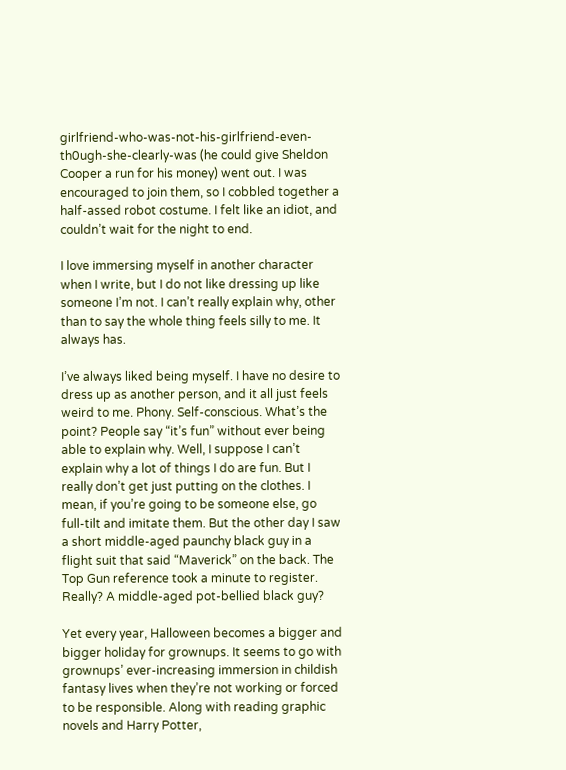girlfriend-who-was-not-his-girlfriend-even-th0ugh-she-clearly-was (he could give Sheldon Cooper a run for his money) went out. I was encouraged to join them, so I cobbled together a half-assed robot costume. I felt like an idiot, and couldn’t wait for the night to end.

I love immersing myself in another character when I write, but I do not like dressing up like someone I’m not. I can’t really explain why, other than to say the whole thing feels silly to me. It always has.

I’ve always liked being myself. I have no desire to dress up as another person, and it all just feels weird to me. Phony. Self-conscious. What’s the point? People say “it’s fun” without ever being able to explain why. Well, I suppose I can’t explain why a lot of things I do are fun. But I really don’t get just putting on the clothes. I mean, if you’re going to be someone else, go full-tilt and imitate them. But the other day I saw a short middle-aged paunchy black guy in a flight suit that said “Maverick” on the back. The Top Gun reference took a minute to register. Really? A middle-aged pot-bellied black guy?

Yet every year, Halloween becomes a bigger and bigger holiday for grownups. It seems to go with grownups’ ever-increasing immersion in childish fantasy lives when they’re not working or forced to be responsible. Along with reading graphic novels and Harry Potter,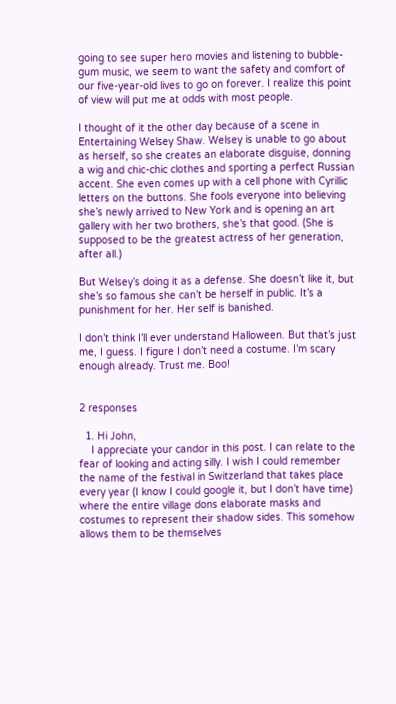going to see super hero movies and listening to bubble-gum music, we seem to want the safety and comfort of our five-year-old lives to go on forever. I realize this point of view will put me at odds with most people.

I thought of it the other day because of a scene in Entertaining Welsey Shaw. Welsey is unable to go about as herself, so she creates an elaborate disguise, donning a wig and chic-chic clothes and sporting a perfect Russian accent. She even comes up with a cell phone with Cyrillic letters on the buttons. She fools everyone into believing she’s newly arrived to New York and is opening an art gallery with her two brothers, she’s that good. (She is supposed to be the greatest actress of her generation, after all.)

But Welsey’s doing it as a defense. She doesn’t like it, but she’s so famous she can’t be herself in public. It’s a punishment for her. Her self is banished.

I don’t think I’ll ever understand Halloween. But that’s just me, I guess. I figure I don’t need a costume. I’m scary enough already. Trust me. Boo!


2 responses

  1. Hi John,
    I appreciate your candor in this post. I can relate to the fear of looking and acting silly. I wish I could remember the name of the festival in Switzerland that takes place every year (I know I could google it, but I don’t have time) where the entire village dons elaborate masks and costumes to represent their shadow sides. This somehow allows them to be themselves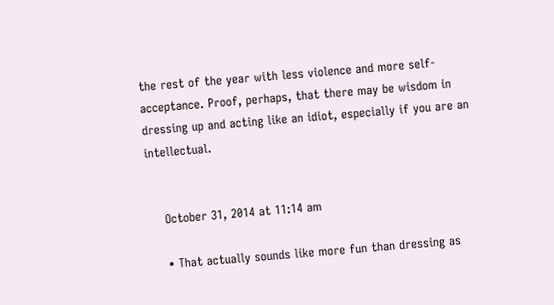the rest of the year with less violence and more self-acceptance. Proof, perhaps, that there may be wisdom in dressing up and acting like an idiot, especially if you are an intellectual.


    October 31, 2014 at 11:14 am

    • That actually sounds like more fun than dressing as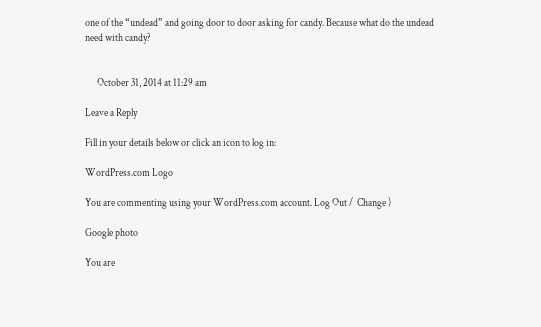one of the “undead” and going door to door asking for candy. Because what do the undead need with candy?


      October 31, 2014 at 11:29 am

Leave a Reply

Fill in your details below or click an icon to log in:

WordPress.com Logo

You are commenting using your WordPress.com account. Log Out /  Change )

Google photo

You are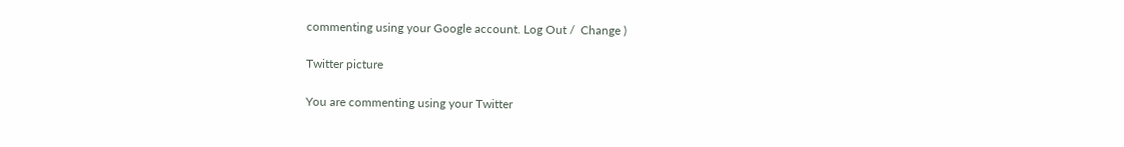commenting using your Google account. Log Out /  Change )

Twitter picture

You are commenting using your Twitter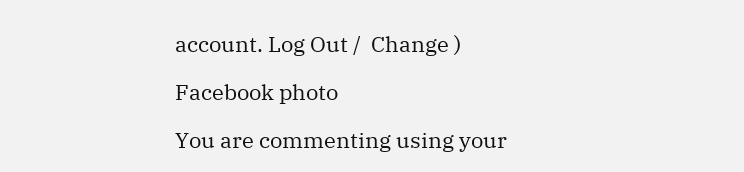account. Log Out /  Change )

Facebook photo

You are commenting using your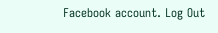Facebook account. Log Out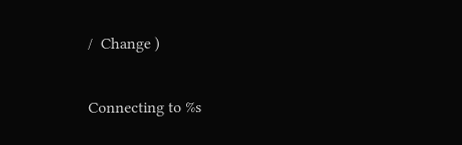/  Change )

Connecting to %s